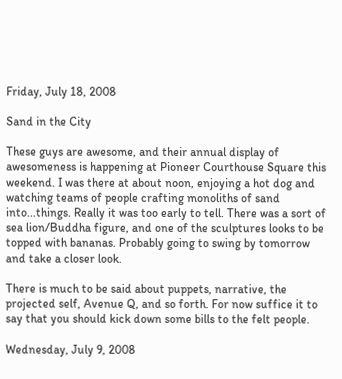Friday, July 18, 2008

Sand in the City

These guys are awesome, and their annual display of awesomeness is happening at Pioneer Courthouse Square this weekend. I was there at about noon, enjoying a hot dog and watching teams of people crafting monoliths of sand into...things. Really it was too early to tell. There was a sort of sea lion/Buddha figure, and one of the sculptures looks to be topped with bananas. Probably going to swing by tomorrow and take a closer look.

There is much to be said about puppets, narrative, the projected self, Avenue Q, and so forth. For now suffice it to say that you should kick down some bills to the felt people.

Wednesday, July 9, 2008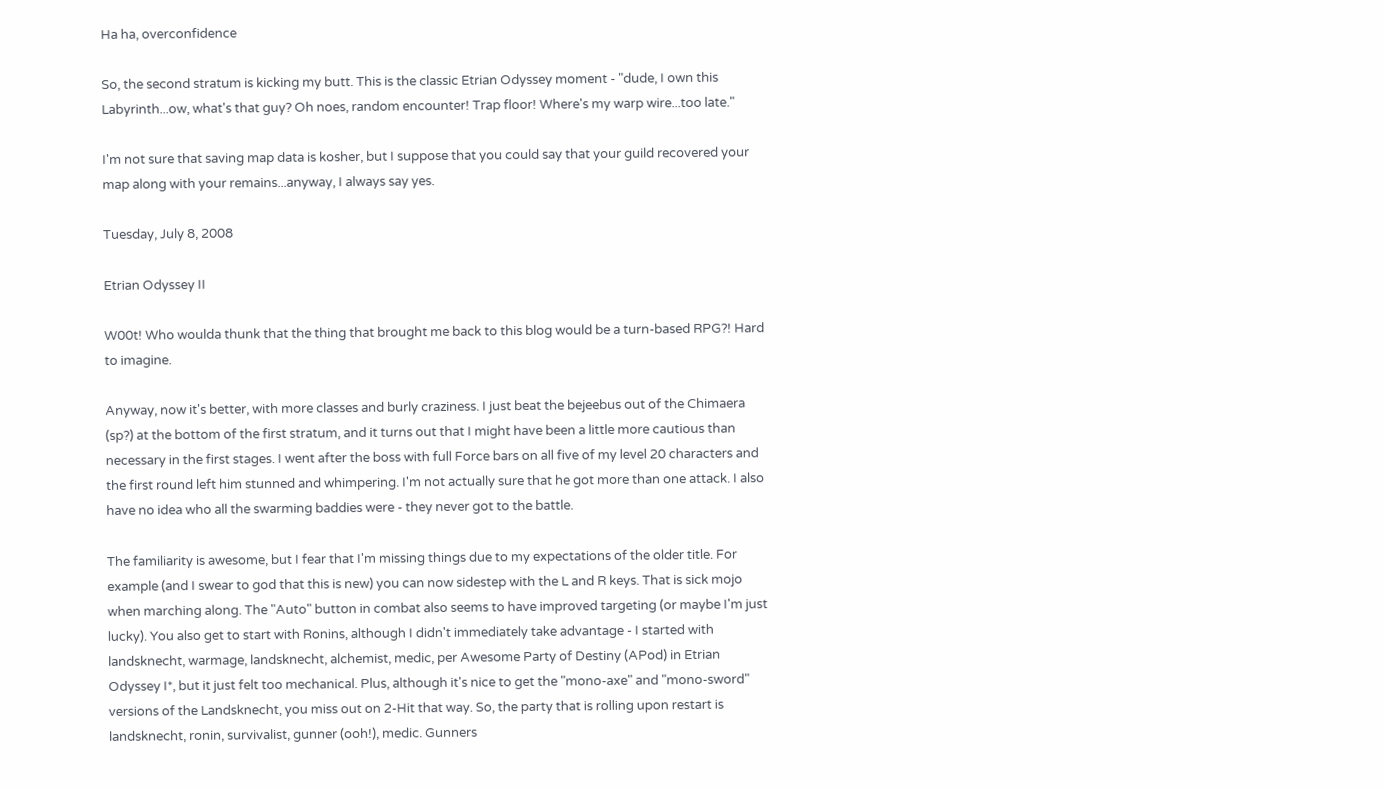Ha ha, overconfidence

So, the second stratum is kicking my butt. This is the classic Etrian Odyssey moment - "dude, I own this Labyrinth...ow, what's that guy? Oh noes, random encounter! Trap floor! Where's my warp wire...too late."

I'm not sure that saving map data is kosher, but I suppose that you could say that your guild recovered your map along with your remains...anyway, I always say yes.

Tuesday, July 8, 2008

Etrian Odyssey II

W00t! Who woulda thunk that the thing that brought me back to this blog would be a turn-based RPG?! Hard to imagine.

Anyway, now it's better, with more classes and burly craziness. I just beat the bejeebus out of the Chimaera (sp?) at the bottom of the first stratum, and it turns out that I might have been a little more cautious than necessary in the first stages. I went after the boss with full Force bars on all five of my level 20 characters and the first round left him stunned and whimpering. I'm not actually sure that he got more than one attack. I also have no idea who all the swarming baddies were - they never got to the battle.

The familiarity is awesome, but I fear that I'm missing things due to my expectations of the older title. For example (and I swear to god that this is new) you can now sidestep with the L and R keys. That is sick mojo when marching along. The "Auto" button in combat also seems to have improved targeting (or maybe I'm just lucky). You also get to start with Ronins, although I didn't immediately take advantage - I started with landsknecht, warmage, landsknecht, alchemist, medic, per Awesome Party of Destiny (APod) in Etrian Odyssey I*, but it just felt too mechanical. Plus, although it's nice to get the "mono-axe" and "mono-sword" versions of the Landsknecht, you miss out on 2-Hit that way. So, the party that is rolling upon restart is landsknecht, ronin, survivalist, gunner (ooh!), medic. Gunners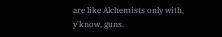are like Alchemists only with, y'know, guns.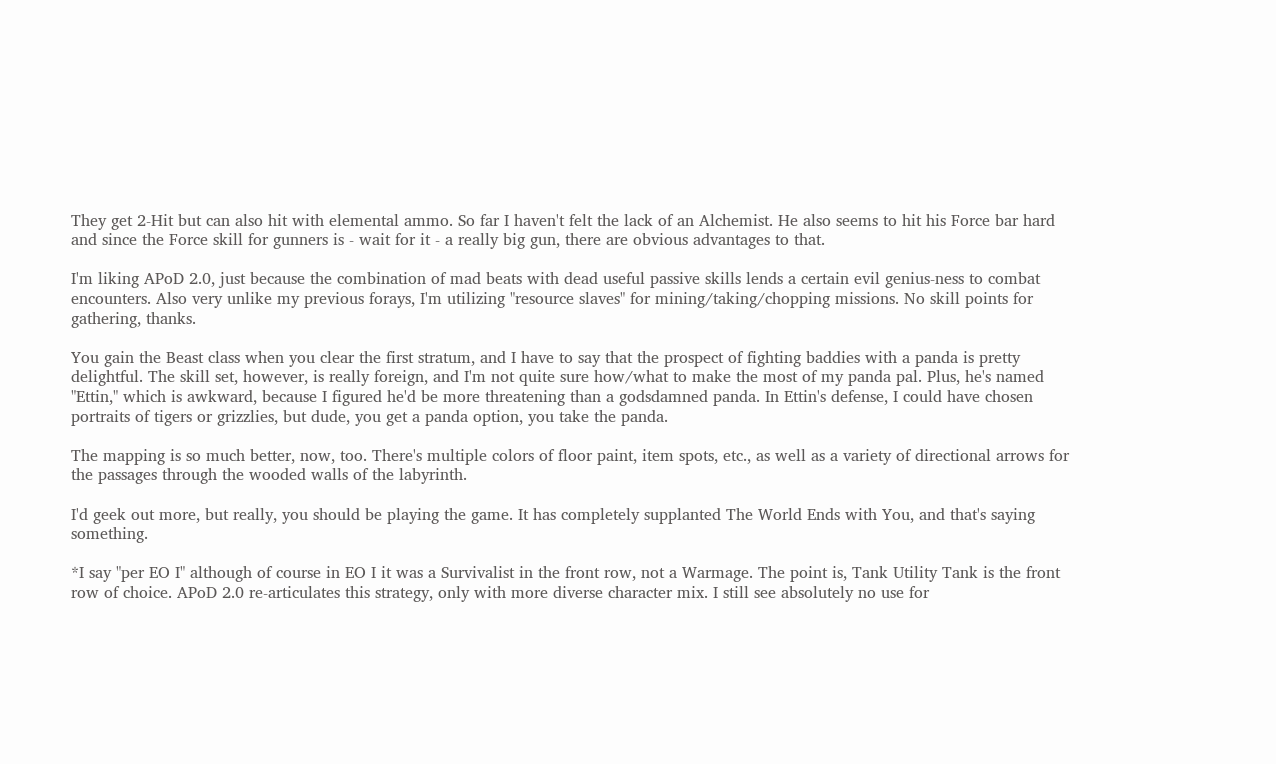They get 2-Hit but can also hit with elemental ammo. So far I haven't felt the lack of an Alchemist. He also seems to hit his Force bar hard and since the Force skill for gunners is - wait for it - a really big gun, there are obvious advantages to that.

I'm liking APoD 2.0, just because the combination of mad beats with dead useful passive skills lends a certain evil genius-ness to combat encounters. Also very unlike my previous forays, I'm utilizing "resource slaves" for mining/taking/chopping missions. No skill points for gathering, thanks.

You gain the Beast class when you clear the first stratum, and I have to say that the prospect of fighting baddies with a panda is pretty delightful. The skill set, however, is really foreign, and I'm not quite sure how/what to make the most of my panda pal. Plus, he's named "Ettin," which is awkward, because I figured he'd be more threatening than a godsdamned panda. In Ettin's defense, I could have chosen portraits of tigers or grizzlies, but dude, you get a panda option, you take the panda.

The mapping is so much better, now, too. There's multiple colors of floor paint, item spots, etc., as well as a variety of directional arrows for the passages through the wooded walls of the labyrinth.

I'd geek out more, but really, you should be playing the game. It has completely supplanted The World Ends with You, and that's saying something.

*I say "per EO I" although of course in EO I it was a Survivalist in the front row, not a Warmage. The point is, Tank Utility Tank is the front row of choice. APoD 2.0 re-articulates this strategy, only with more diverse character mix. I still see absolutely no use for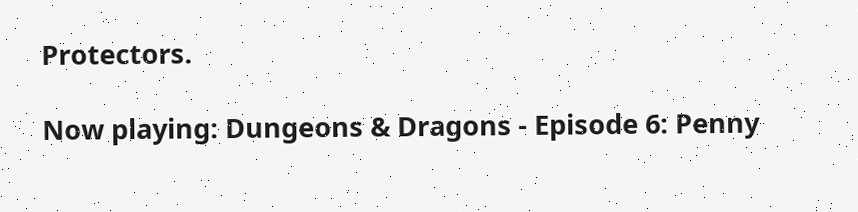Protectors.

Now playing: Dungeons & Dragons - Episode 6: Penny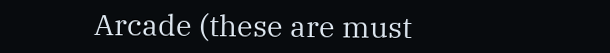Arcade (these are must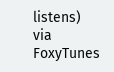listens)
via FoxyTunes